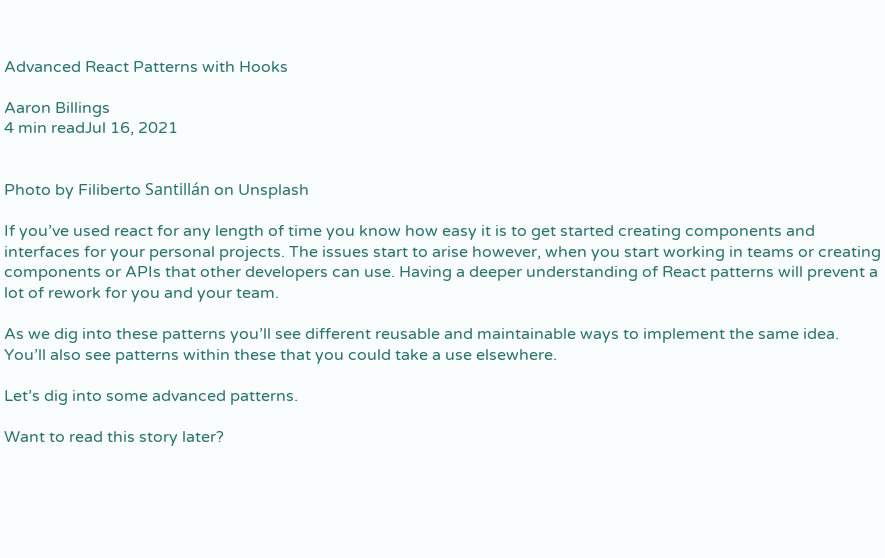Advanced React Patterns with Hooks

Aaron Billings
4 min readJul 16, 2021


Photo by Filiberto Santillán on Unsplash

If you’ve used react for any length of time you know how easy it is to get started creating components and interfaces for your personal projects. The issues start to arise however, when you start working in teams or creating components or APIs that other developers can use. Having a deeper understanding of React patterns will prevent a lot of rework for you and your team.

As we dig into these patterns you’ll see different reusable and maintainable ways to implement the same idea. You’ll also see patterns within these that you could take a use elsewhere.

Let’s dig into some advanced patterns.

Want to read this story later?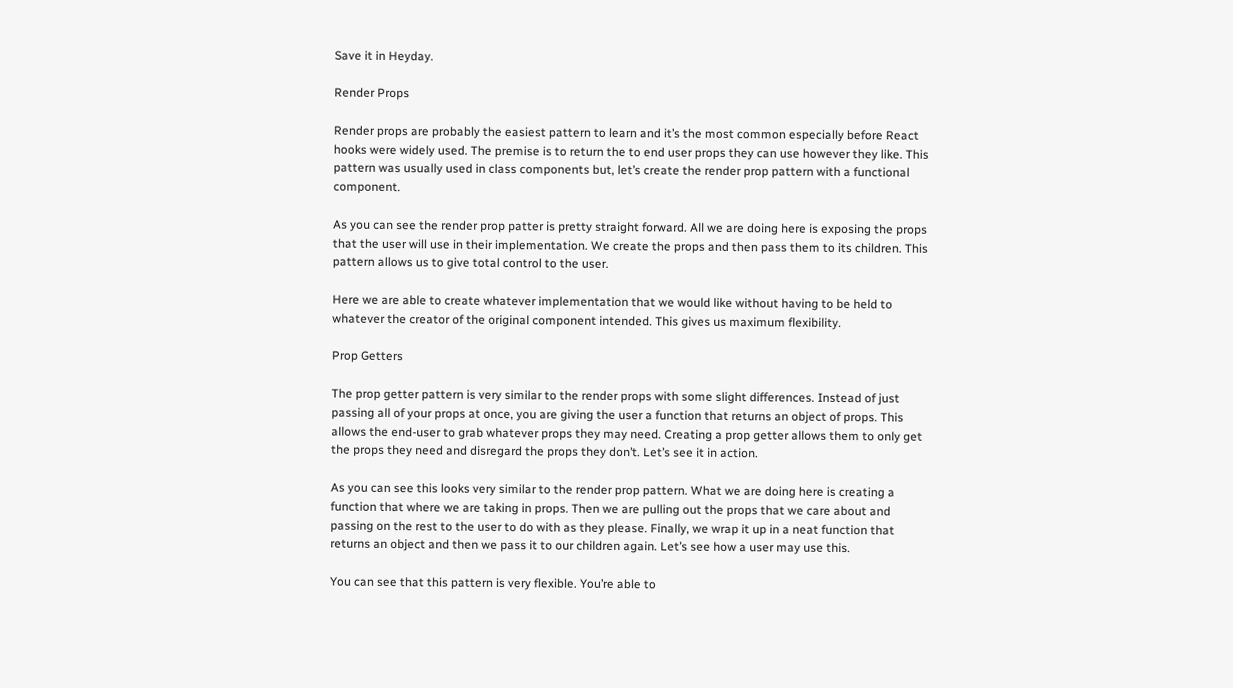Save it in Heyday.

Render Props

Render props are probably the easiest pattern to learn and it’s the most common especially before React hooks were widely used. The premise is to return the to end user props they can use however they like. This pattern was usually used in class components but, let’s create the render prop pattern with a functional component.

As you can see the render prop patter is pretty straight forward. All we are doing here is exposing the props that the user will use in their implementation. We create the props and then pass them to its children. This pattern allows us to give total control to the user.

Here we are able to create whatever implementation that we would like without having to be held to whatever the creator of the original component intended. This gives us maximum flexibility.

Prop Getters

The prop getter pattern is very similar to the render props with some slight differences. Instead of just passing all of your props at once, you are giving the user a function that returns an object of props. This allows the end-user to grab whatever props they may need. Creating a prop getter allows them to only get the props they need and disregard the props they don’t. Let’s see it in action.

As you can see this looks very similar to the render prop pattern. What we are doing here is creating a function that where we are taking in props. Then we are pulling out the props that we care about and passing on the rest to the user to do with as they please. Finally, we wrap it up in a neat function that returns an object and then we pass it to our children again. Let’s see how a user may use this.

You can see that this pattern is very flexible. You’re able to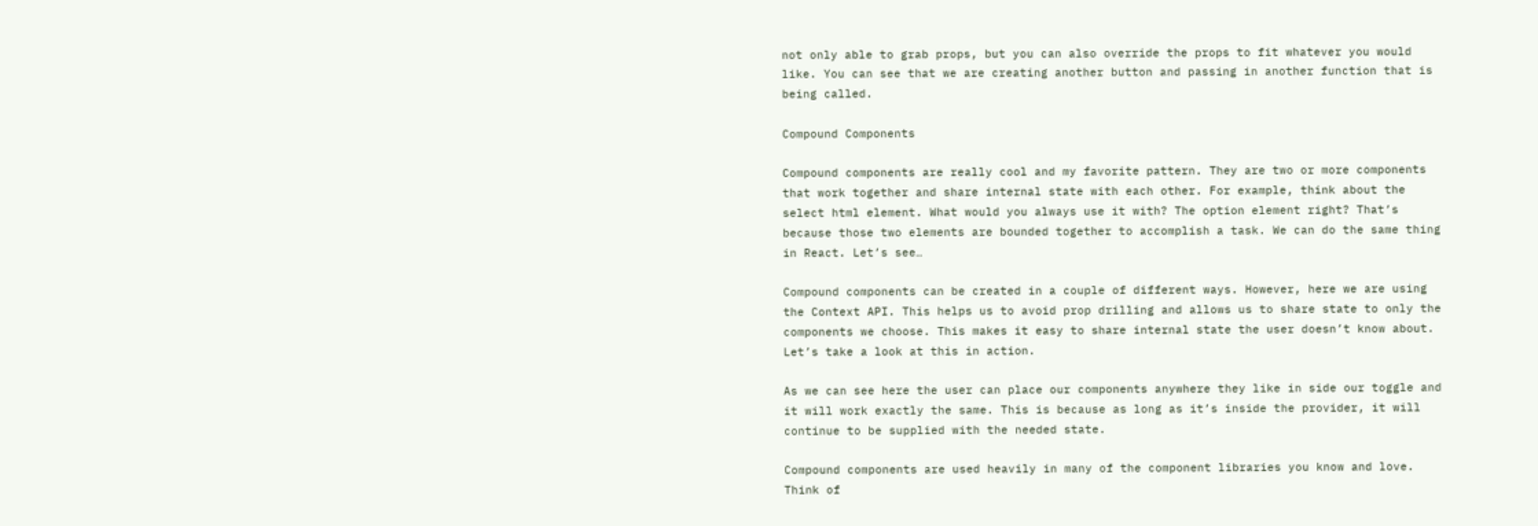not only able to grab props, but you can also override the props to fit whatever you would like. You can see that we are creating another button and passing in another function that is being called.

Compound Components

Compound components are really cool and my favorite pattern. They are two or more components that work together and share internal state with each other. For example, think about the select html element. What would you always use it with? The option element right? That’s because those two elements are bounded together to accomplish a task. We can do the same thing in React. Let’s see…

Compound components can be created in a couple of different ways. However, here we are using the Context API. This helps us to avoid prop drilling and allows us to share state to only the components we choose. This makes it easy to share internal state the user doesn’t know about. Let’s take a look at this in action.

As we can see here the user can place our components anywhere they like in side our toggle and it will work exactly the same. This is because as long as it’s inside the provider, it will continue to be supplied with the needed state.

Compound components are used heavily in many of the component libraries you know and love. Think of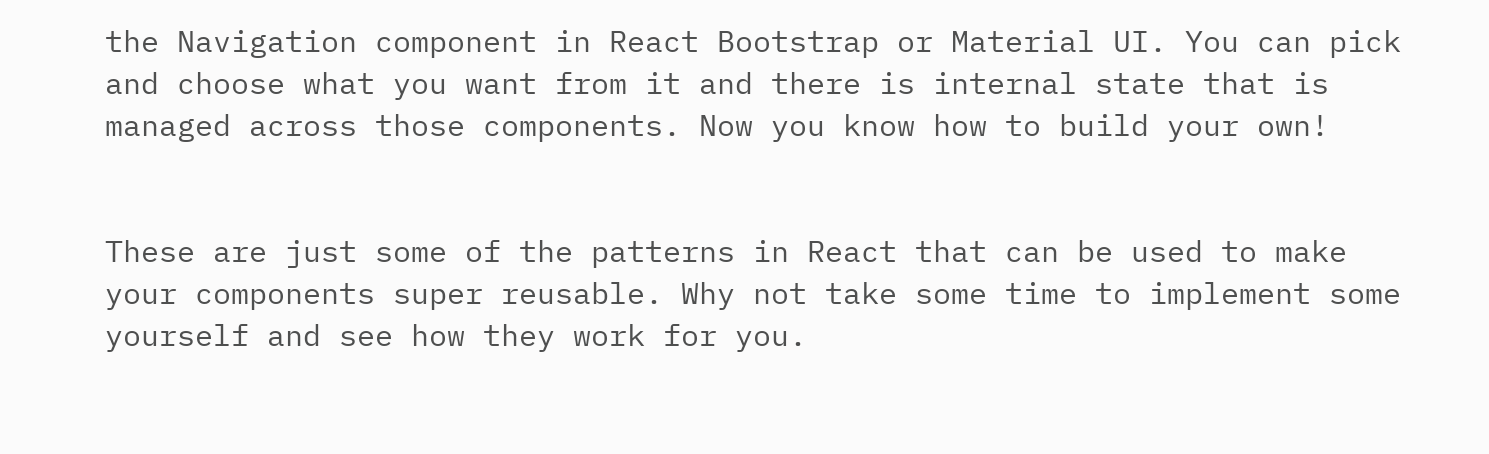the Navigation component in React Bootstrap or Material UI. You can pick and choose what you want from it and there is internal state that is managed across those components. Now you know how to build your own!


These are just some of the patterns in React that can be used to make your components super reusable. Why not take some time to implement some yourself and see how they work for you.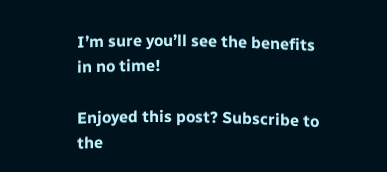I’m sure you’ll see the benefits in no time!

Enjoyed this post? Subscribe to the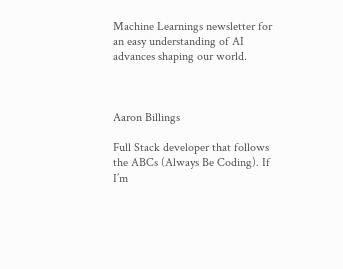Machine Learnings newsletter for an easy understanding of AI advances shaping our world.



Aaron Billings

Full Stack developer that follows the ABCs (Always Be Coding). If I’m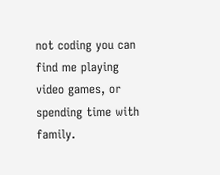not coding you can find me playing video games, or spending time with family.